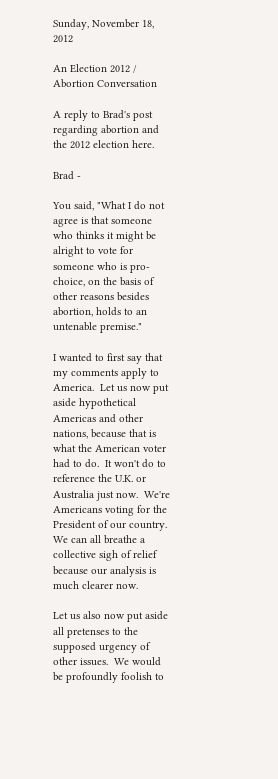Sunday, November 18, 2012

An Election 2012 / Abortion Conversation

A reply to Brad's post regarding abortion and the 2012 election here.

Brad -

You said, "What I do not agree is that someone who thinks it might be alright to vote for someone who is pro-choice, on the basis of other reasons besides abortion, holds to an untenable premise."

I wanted to first say that my comments apply to America.  Let us now put aside hypothetical Americas and other nations, because that is what the American voter had to do.  It won't do to reference the U.K. or Australia just now.  We're Americans voting for the President of our country. We can all breathe a collective sigh of relief because our analysis is much clearer now.

Let us also now put aside all pretenses to the supposed urgency of other issues.  We would be profoundly foolish to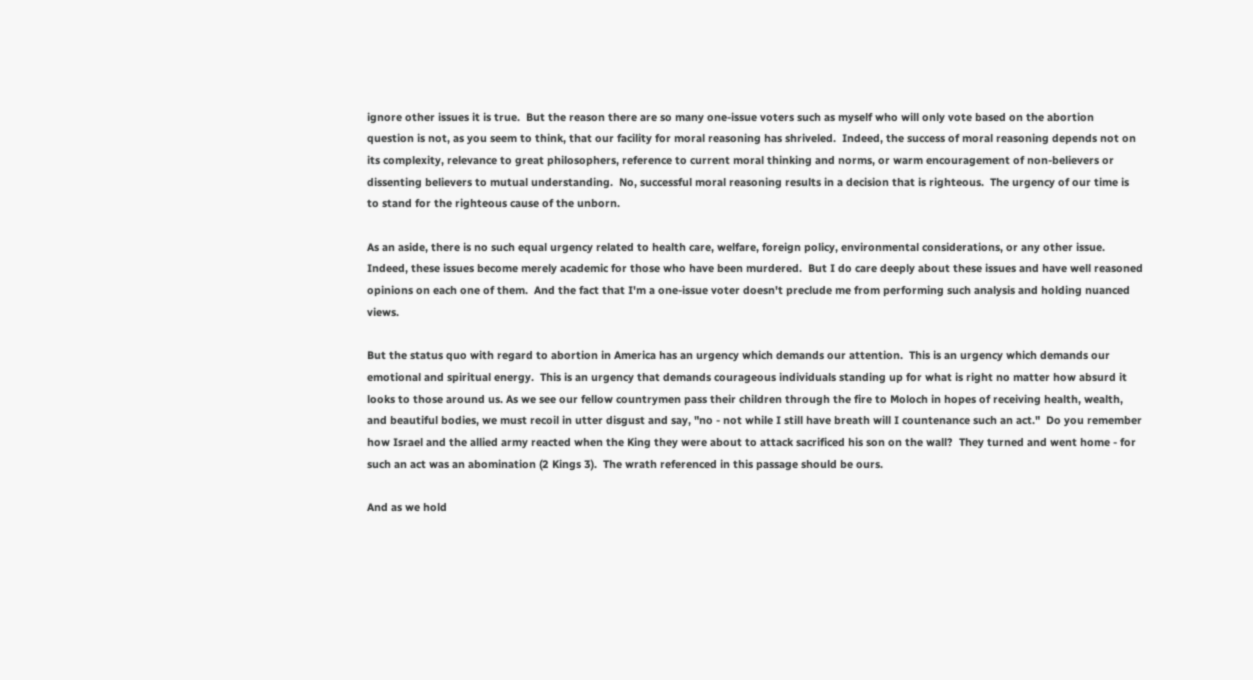ignore other issues it is true.  But the reason there are so many one-issue voters such as myself who will only vote based on the abortion question is not, as you seem to think, that our facility for moral reasoning has shriveled.  Indeed, the success of moral reasoning depends not on its complexity, relevance to great philosophers, reference to current moral thinking and norms, or warm encouragement of non-believers or dissenting believers to mutual understanding.  No, successful moral reasoning results in a decision that is righteous.  The urgency of our time is to stand for the righteous cause of the unborn.

As an aside, there is no such equal urgency related to health care, welfare, foreign policy, environmental considerations, or any other issue.  Indeed, these issues become merely academic for those who have been murdered.  But I do care deeply about these issues and have well reasoned opinions on each one of them.  And the fact that I'm a one-issue voter doesn't preclude me from performing such analysis and holding nuanced views.

But the status quo with regard to abortion in America has an urgency which demands our attention.  This is an urgency which demands our emotional and spiritual energy.  This is an urgency that demands courageous individuals standing up for what is right no matter how absurd it looks to those around us. As we see our fellow countrymen pass their children through the fire to Moloch in hopes of receiving health, wealth, and beautiful bodies, we must recoil in utter disgust and say, "no - not while I still have breath will I countenance such an act."  Do you remember how Israel and the allied army reacted when the King they were about to attack sacrificed his son on the wall?  They turned and went home - for such an act was an abomination (2 Kings 3).  The wrath referenced in this passage should be ours.

And as we hold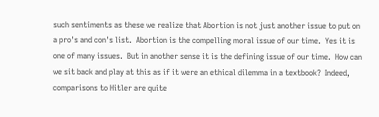such sentiments as these we realize that Abortion is not just another issue to put on a pro's and con's list.  Abortion is the compelling moral issue of our time.  Yes it is one of many issues.  But in another sense it is the defining issue of our time.  How can we sit back and play at this as if it were an ethical dilemma in a textbook?  Indeed, comparisons to Hitler are quite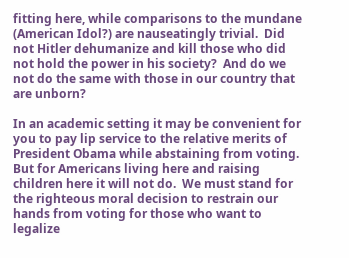fitting here, while comparisons to the mundane (American Idol?) are nauseatingly trivial.  Did not Hitler dehumanize and kill those who did not hold the power in his society?  And do we not do the same with those in our country that are unborn?

In an academic setting it may be convenient for you to pay lip service to the relative merits of President Obama while abstaining from voting.  But for Americans living here and raising children here it will not do.  We must stand for the righteous moral decision to restrain our hands from voting for those who want to legalize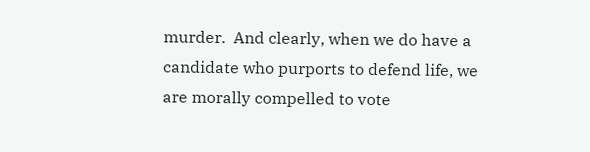murder.  And clearly, when we do have a candidate who purports to defend life, we are morally compelled to vote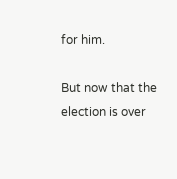for him.

But now that the election is over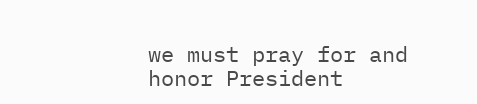we must pray for and honor President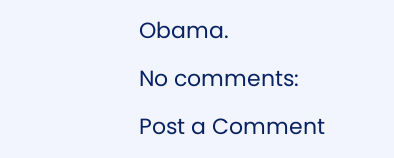Obama.

No comments:

Post a Comment